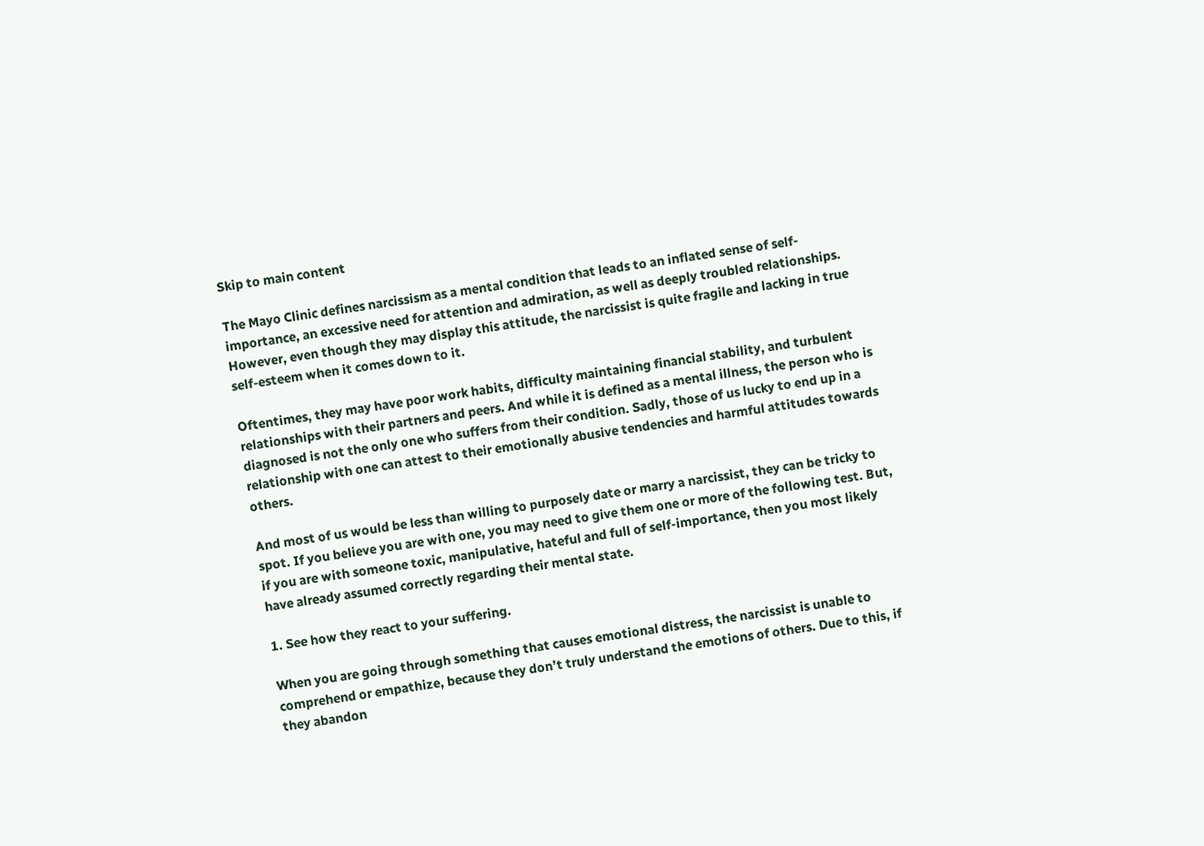Skip to main content

The Mayo Clinic defines narcissism as a mental condition that leads to an inflated sense of self-importance, an excessive need for attention and admiration, as well as deeply troubled relationships. However, even though they may display this attitude, the narcissist is quite fragile and lacking in true self-esteem when it comes down to it.

Oftentimes, they may have poor work habits, difficulty maintaining financial stability, and turbulent relationships with their partners and peers. And while it is defined as a mental illness, the person who is diagnosed is not the only one who suffers from their condition. Sadly, those of us lucky to end up in a relationship with one can attest to their emotionally abusive tendencies and harmful attitudes towards others.

And most of us would be less than willing to purposely date or marry a narcissist, they can be tricky to spot. If you believe you are with one, you may need to give them one or more of the following test. But, if you are with someone toxic, manipulative, hateful and full of self-importance, then you most likely have already assumed correctly regarding their mental state.

1. See how they react to your suffering.

When you are going through something that causes emotional distress, the narcissist is unable to comprehend or empathize, because they don’t truly understand the emotions of others. Due to this, if they abandon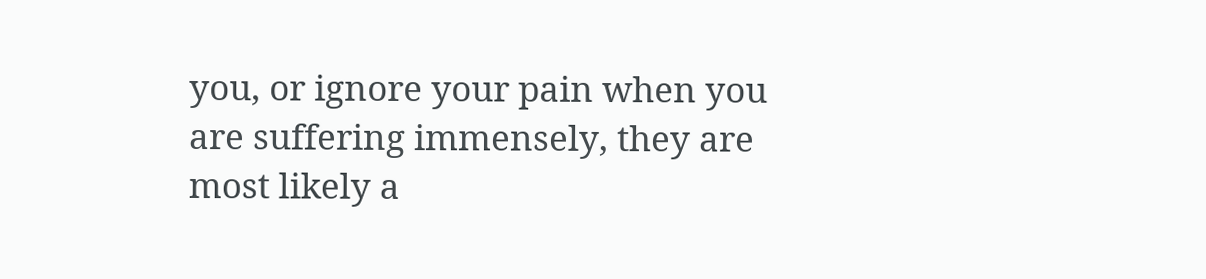you, or ignore your pain when you are suffering immensely, they are most likely a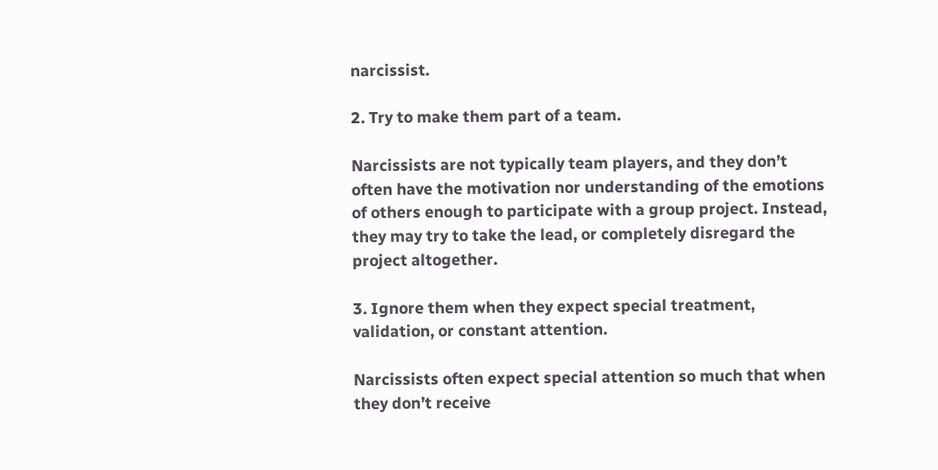narcissist.

2. Try to make them part of a team.

Narcissists are not typically team players, and they don’t often have the motivation nor understanding of the emotions of others enough to participate with a group project. Instead, they may try to take the lead, or completely disregard the project altogether.

3. Ignore them when they expect special treatment, validation, or constant attention.

Narcissists often expect special attention so much that when they don’t receive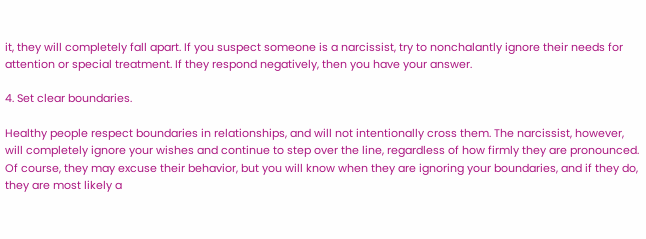it, they will completely fall apart. If you suspect someone is a narcissist, try to nonchalantly ignore their needs for attention or special treatment. If they respond negatively, then you have your answer.

4. Set clear boundaries.

Healthy people respect boundaries in relationships, and will not intentionally cross them. The narcissist, however, will completely ignore your wishes and continue to step over the line, regardless of how firmly they are pronounced. Of course, they may excuse their behavior, but you will know when they are ignoring your boundaries, and if they do, they are most likely a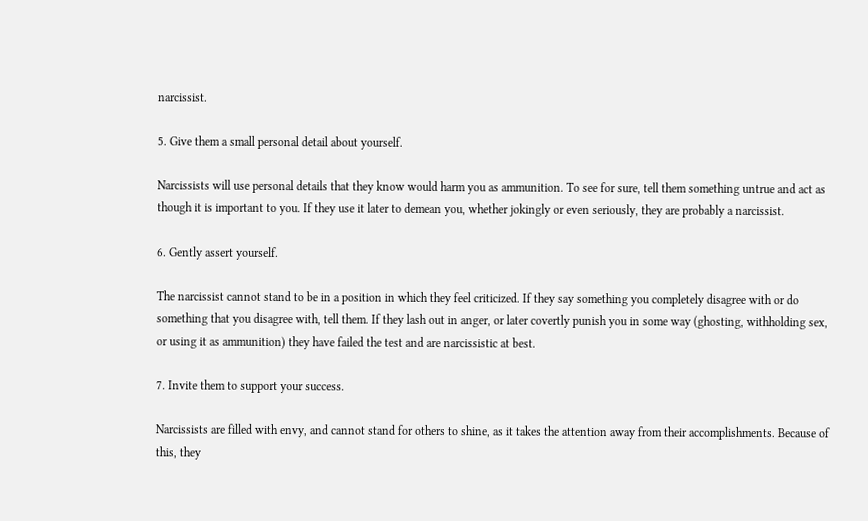narcissist.

5. Give them a small personal detail about yourself.

Narcissists will use personal details that they know would harm you as ammunition. To see for sure, tell them something untrue and act as though it is important to you. If they use it later to demean you, whether jokingly or even seriously, they are probably a narcissist.

6. Gently assert yourself.

The narcissist cannot stand to be in a position in which they feel criticized. If they say something you completely disagree with or do something that you disagree with, tell them. If they lash out in anger, or later covertly punish you in some way (ghosting, withholding sex, or using it as ammunition) they have failed the test and are narcissistic at best.

7. Invite them to support your success.

Narcissists are filled with envy, and cannot stand for others to shine, as it takes the attention away from their accomplishments. Because of this, they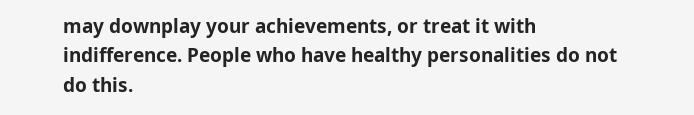may downplay your achievements, or treat it with indifference. People who have healthy personalities do not do this.